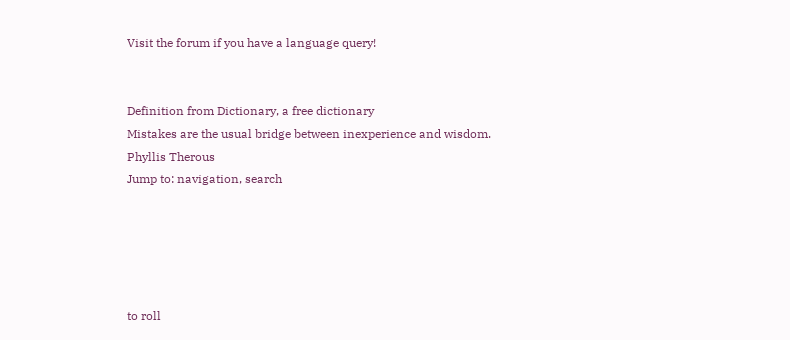Visit the forum if you have a language query!


Definition from Dictionary, a free dictionary
Mistakes are the usual bridge between inexperience and wisdom.
Phyllis Therous
Jump to: navigation, search





to roll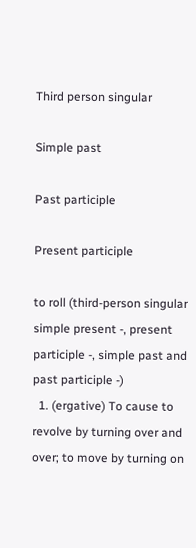Third person singular

Simple past

Past participle

Present participle

to roll (third-person singular simple present -, present participle -, simple past and past participle -)
  1. (ergative) To cause to revolve by turning over and over; to move by turning on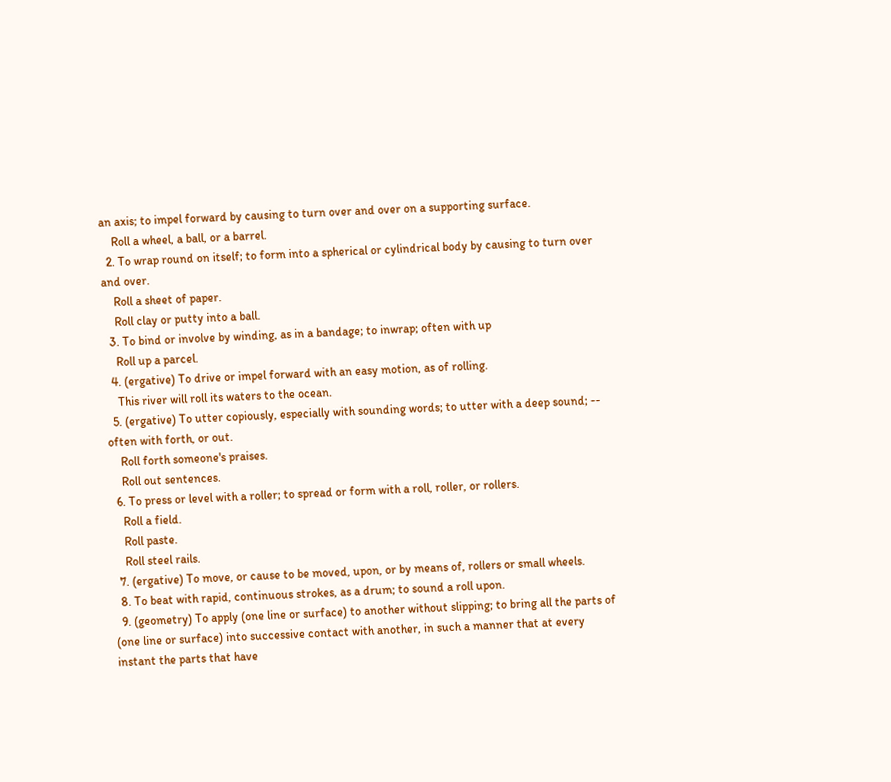an axis; to impel forward by causing to turn over and over on a supporting surface.
    Roll a wheel, a ball, or a barrel.
  2. To wrap round on itself; to form into a spherical or cylindrical body by causing to turn over and over.
    Roll a sheet of paper.
    Roll clay or putty into a ball.
  3. To bind or involve by winding, as in a bandage; to inwrap; often with up
    Roll up a parcel.
  4. (ergative) To drive or impel forward with an easy motion, as of rolling.
    This river will roll its waters to the ocean.
  5. (ergative) To utter copiously, especially with sounding words; to utter with a deep sound; -- often with forth, or out.
    Roll forth someone's praises.
    Roll out sentences.
  6. To press or level with a roller; to spread or form with a roll, roller, or rollers.
    Roll a field.
    Roll paste.
    Roll steel rails.
  7. (ergative) To move, or cause to be moved, upon, or by means of, rollers or small wheels.
  8. To beat with rapid, continuous strokes, as a drum; to sound a roll upon.
  9. (geometry) To apply (one line or surface) to another without slipping; to bring all the parts of (one line or surface) into successive contact with another, in such a manner that at every instant the parts that have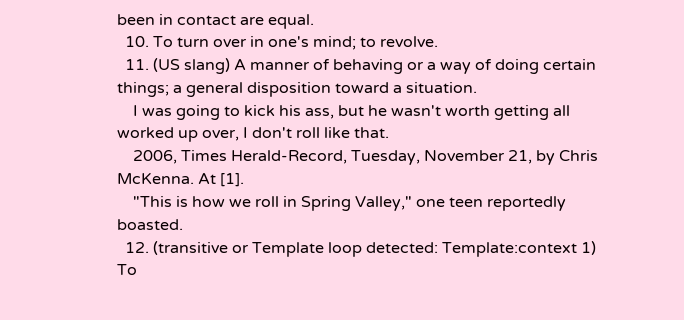been in contact are equal.
  10. To turn over in one's mind; to revolve.
  11. (US slang) A manner of behaving or a way of doing certain things; a general disposition toward a situation.
    I was going to kick his ass, but he wasn't worth getting all worked up over, I don't roll like that.
    2006, Times Herald-Record, Tuesday, November 21, by Chris McKenna. At [1].
    "This is how we roll in Spring Valley," one teen reportedly boasted.
  12. (transitive or Template loop detected: Template:context 1) To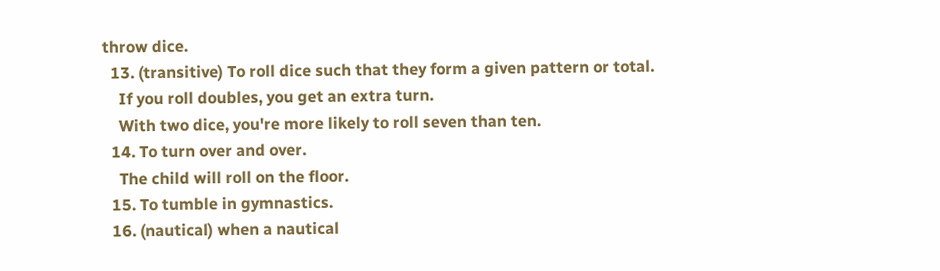throw dice.
  13. (transitive) To roll dice such that they form a given pattern or total.
    If you roll doubles, you get an extra turn.
    With two dice, you're more likely to roll seven than ten.
  14. To turn over and over.
    The child will roll on the floor.
  15. To tumble in gymnastics.
  16. (nautical) when a nautical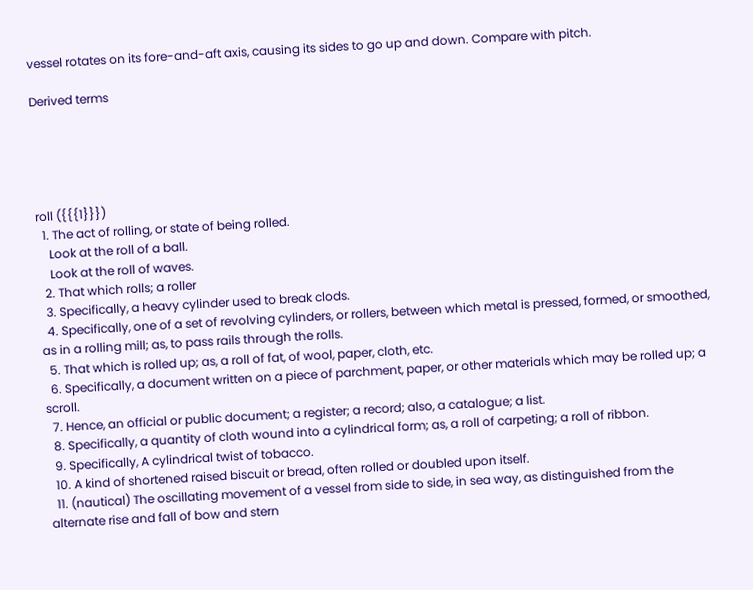vessel rotates on its fore-and-aft axis, causing its sides to go up and down. Compare with pitch.

Derived terms





roll ({{{1}}})
  1. The act of rolling, or state of being rolled.
    Look at the roll of a ball.
    Look at the roll of waves.
  2. That which rolls; a roller
  3. Specifically, a heavy cylinder used to break clods.
  4. Specifically, one of a set of revolving cylinders, or rollers, between which metal is pressed, formed, or smoothed, as in a rolling mill; as, to pass rails through the rolls.
  5. That which is rolled up; as, a roll of fat, of wool, paper, cloth, etc.
  6. Specifically, a document written on a piece of parchment, paper, or other materials which may be rolled up; a scroll.
  7. Hence, an official or public document; a register; a record; also, a catalogue; a list.
  8. Specifically, a quantity of cloth wound into a cylindrical form; as, a roll of carpeting; a roll of ribbon.
  9. Specifically, A cylindrical twist of tobacco.
  10. A kind of shortened raised biscuit or bread, often rolled or doubled upon itself.
  11. (nautical) The oscillating movement of a vessel from side to side, in sea way, as distinguished from the alternate rise and fall of bow and stern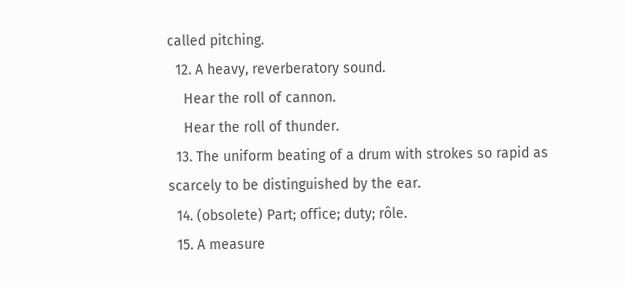called pitching.
  12. A heavy, reverberatory sound.
    Hear the roll of cannon.
    Hear the roll of thunder.
  13. The uniform beating of a drum with strokes so rapid as scarcely to be distinguished by the ear.
  14. (obsolete) Part; office; duty; rôle.
  15. A measure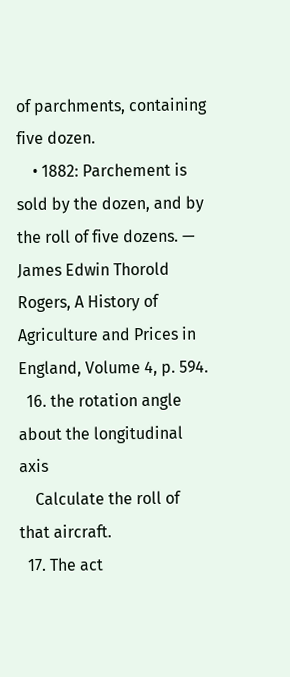of parchments, containing five dozen.
    • 1882: Parchement is sold by the dozen, and by the roll of five dozens. — James Edwin Thorold Rogers, A History of Agriculture and Prices in England, Volume 4, p. 594.
  16. the rotation angle about the longitudinal axis
    Calculate the roll of that aircraft.
  17. The act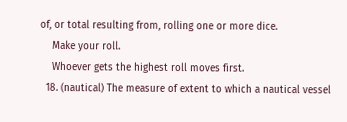of, or total resulting from, rolling one or more dice.
    Make your roll.
    Whoever gets the highest roll moves first.
  18. (nautical) The measure of extent to which a nautical vessel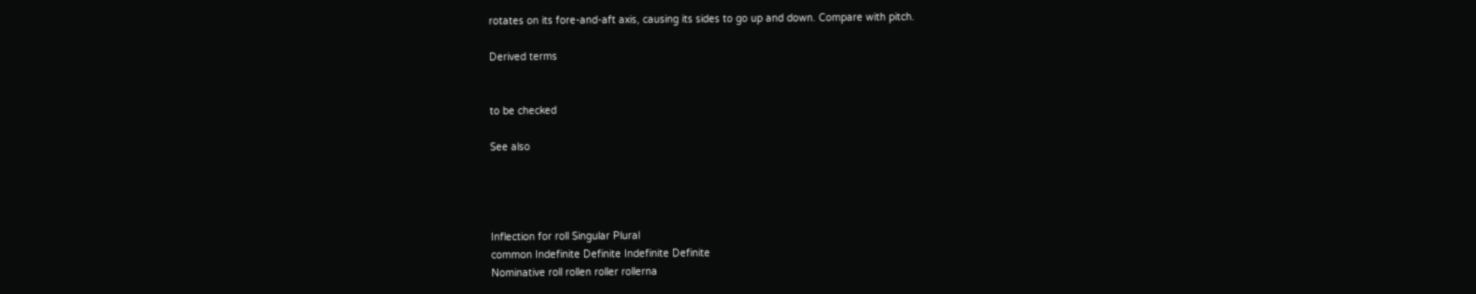rotates on its fore-and-aft axis, causing its sides to go up and down. Compare with pitch.

Derived terms


to be checked

See also




Inflection for roll Singular Plural
common Indefinite Definite Indefinite Definite
Nominative roll rollen roller rollerna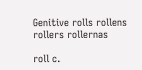Genitive rolls rollens rollers rollernas

roll c.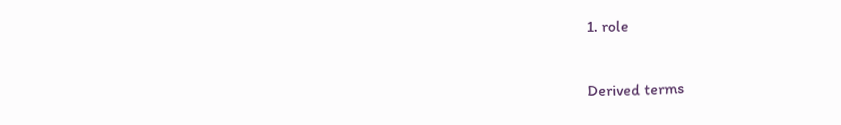1. role

Derived terms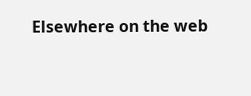Elsewhere on the web